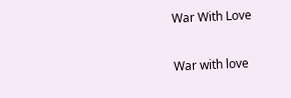War With Love

War with love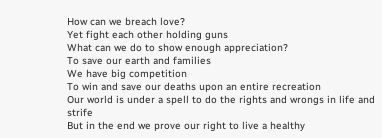How can we breach love?
Yet fight each other holding guns
What can we do to show enough appreciation?
To save our earth and families
We have big competition
To win and save our deaths upon an entire recreation
Our world is under a spell to do the rights and wrongs in life and strife
But in the end we prove our right to live a healthy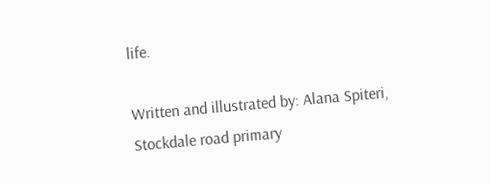life.

Written and illustrated by: Alana Spiteri, Stockdale road primary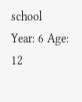school
Year: 6 Age: 12